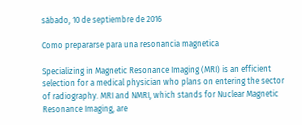sábado, 10 de septiembre de 2016

Como prepararse para una resonancia magnetica

Specializing in Magnetic Resonance Imaging (MRI) is an efficient selection for a medical physician who plans on entering the sector of radiography. MRI and NMRI, which stands for Nuclear Magnetic Resonance Imaging, are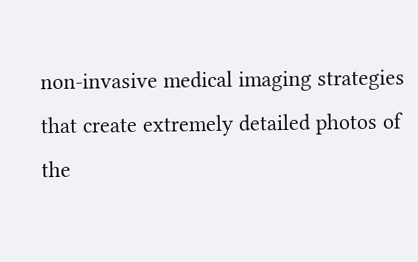non-invasive medical imaging strategies that create extremely detailed photos of the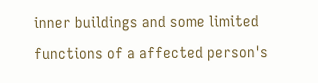inner buildings and some limited functions of a affected person's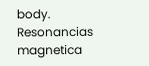body. Resonancias magnetica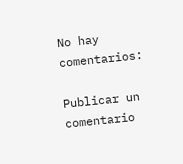No hay comentarios:

Publicar un comentario